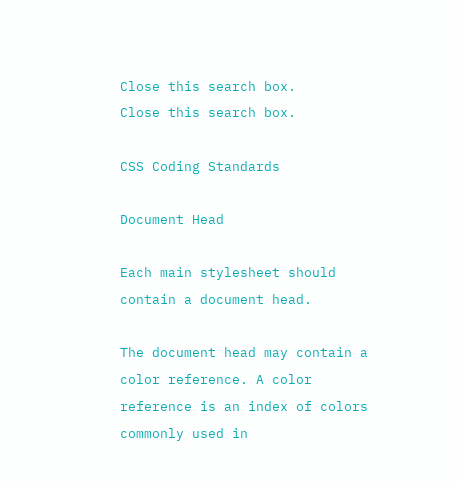Close this search box.
Close this search box.

CSS Coding Standards

Document Head

Each main stylesheet should contain a document head.

The document head may contain a color reference. A color reference is an index of colors commonly used in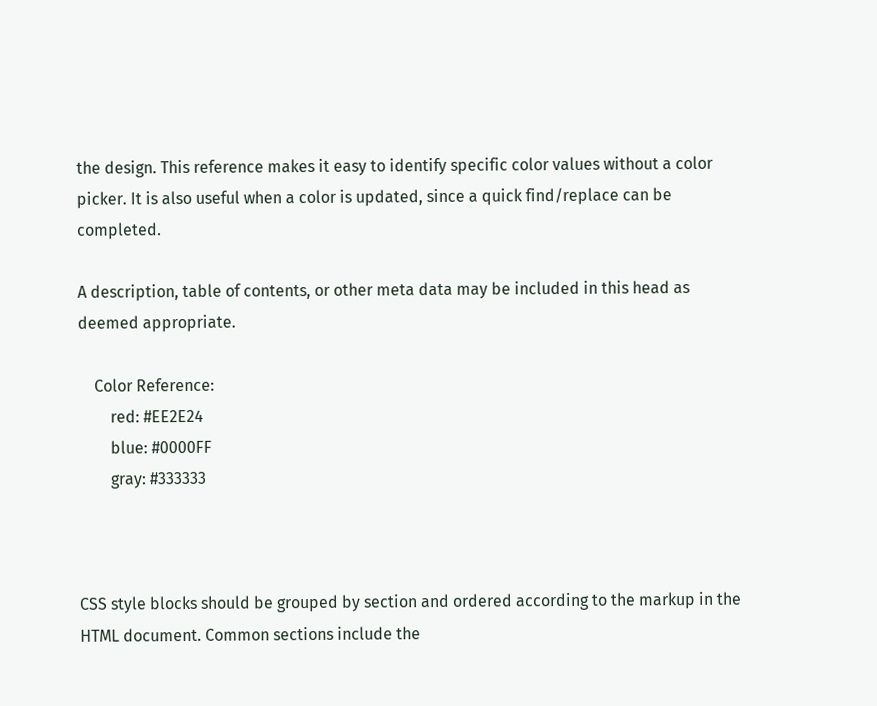the design. This reference makes it easy to identify specific color values without a color picker. It is also useful when a color is updated, since a quick find/replace can be completed.

A description, table of contents, or other meta data may be included in this head as deemed appropriate.

    Color Reference:
        red: #EE2E24
        blue: #0000FF
        gray: #333333



CSS style blocks should be grouped by section and ordered according to the markup in the HTML document. Common sections include the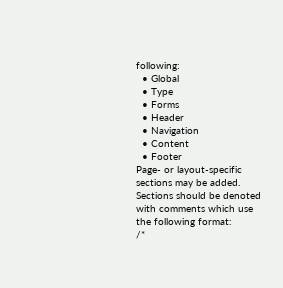following:
  • Global
  • Type
  • Forms
  • Header
  • Navigation
  • Content
  • Footer
Page- or layout-specific sections may be added. Sections should be denoted with comments which use the following format:
/*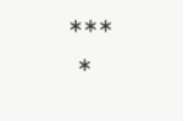***
 *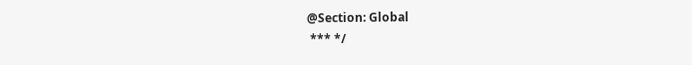@Section: Global
 *** */